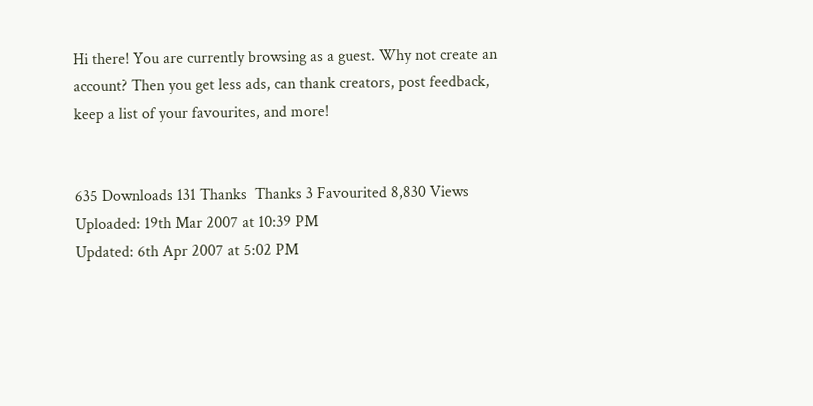Hi there! You are currently browsing as a guest. Why not create an account? Then you get less ads, can thank creators, post feedback, keep a list of your favourites, and more!


635 Downloads 131 Thanks  Thanks 3 Favourited 8,830 Views
Uploaded: 19th Mar 2007 at 10:39 PM
Updated: 6th Apr 2007 at 5:02 PM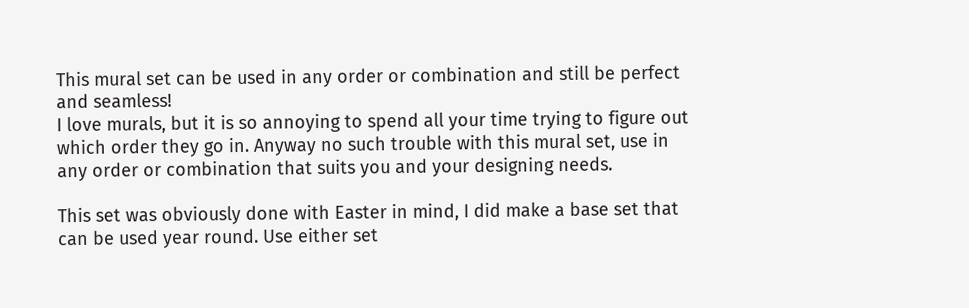This mural set can be used in any order or combination and still be perfect and seamless!
I love murals, but it is so annoying to spend all your time trying to figure out which order they go in. Anyway no such trouble with this mural set, use in any order or combination that suits you and your designing needs.

This set was obviously done with Easter in mind, I did make a base set that can be used year round. Use either set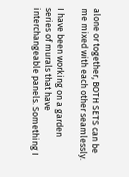alone or together, BOTH SETS can be me mixed with each other seamlessly.

I have been working on a garden series of murals that have interchangeable panels. Something I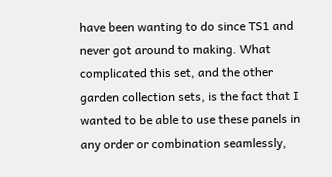have been wanting to do since TS1 and never got around to making. What complicated this set, and the other garden collection sets, is the fact that I wanted to be able to use these panels in any order or combination seamlessly,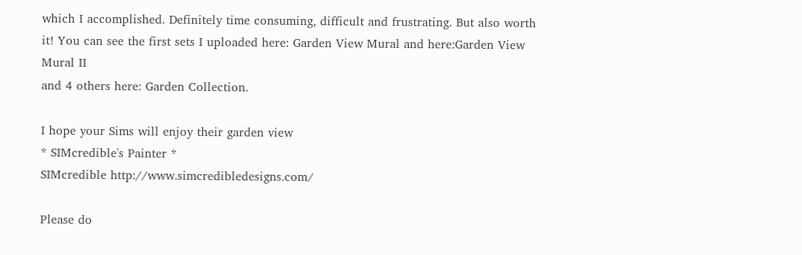which I accomplished. Definitely time consuming, difficult and frustrating. But also worth it! You can see the first sets I uploaded here: Garden View Mural and here:Garden View Mural II
and 4 others here: Garden Collection.

I hope your Sims will enjoy their garden view
* SIMcredible's Painter *
SIMcredible http://www.simcredibledesigns.com/

Please do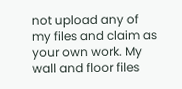not upload any of my files and claim as your own work. My wall and floor files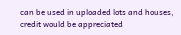can be used in uploaded lots and houses, credit would be appreciated